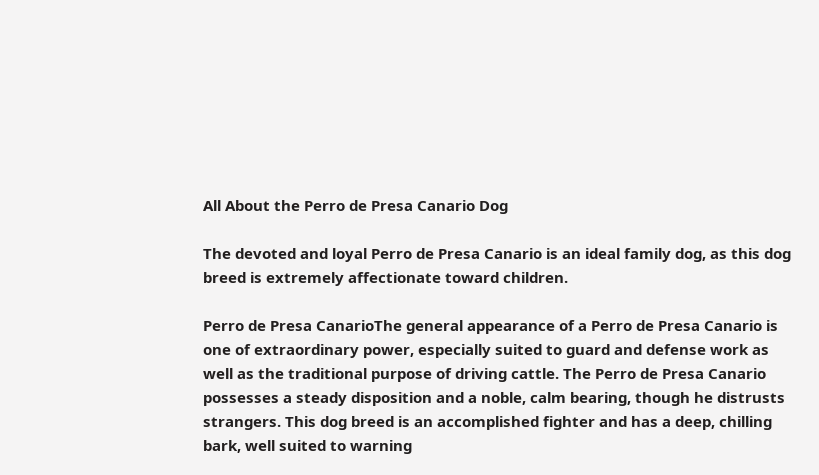All About the Perro de Presa Canario Dog

The devoted and loyal Perro de Presa Canario is an ideal family dog, as this dog breed is extremely affectionate toward children.

Perro de Presa CanarioThe general appearance of a Perro de Presa Canario is one of extraordinary power, especially suited to guard and defense work as well as the traditional purpose of driving cattle. The Perro de Presa Canario possesses a steady disposition and a noble, calm bearing, though he distrusts strangers. This dog breed is an accomplished fighter and has a deep, chilling bark, well suited to warning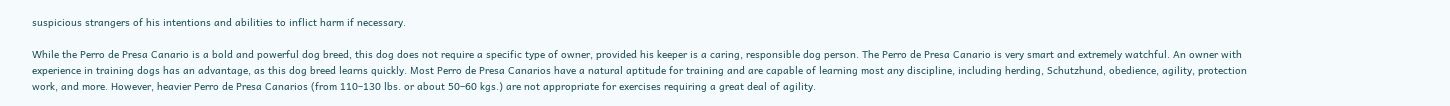suspicious strangers of his intentions and abilities to inflict harm if necessary.

While the Perro de Presa Canario is a bold and powerful dog breed, this dog does not require a specific type of owner, provided his keeper is a caring, responsible dog person. The Perro de Presa Canario is very smart and extremely watchful. An owner with experience in training dogs has an advantage, as this dog breed learns quickly. Most Perro de Presa Canarios have a natural aptitude for training and are capable of learning most any discipline, including herding, Schutzhund, obedience, agility, protection work, and more. However, heavier Perro de Presa Canarios (from 110–130 lbs. or about 50–60 kgs.) are not appropriate for exercises requiring a great deal of agility.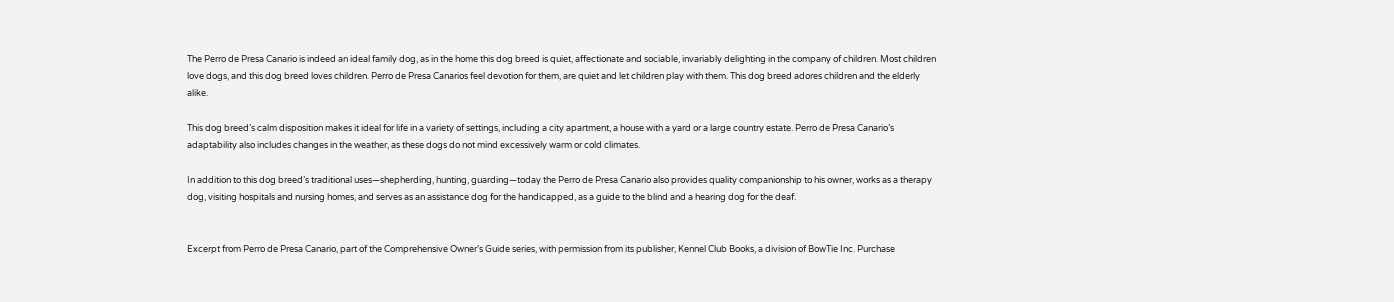The Perro de Presa Canario is indeed an ideal family dog, as in the home this dog breed is quiet, affectionate and sociable, invariably delighting in the company of children. Most children love dogs, and this dog breed loves children. Perro de Presa Canarios feel devotion for them, are quiet and let children play with them. This dog breed adores children and the elderly alike.

This dog breed’s calm disposition makes it ideal for life in a variety of settings, including a city apartment, a house with a yard or a large country estate. Perro de Presa Canario’s adaptability also includes changes in the weather, as these dogs do not mind excessively warm or cold climates.

In addition to this dog breed’s traditional uses—shepherding, hunting, guarding—today the Perro de Presa Canario also provides quality companionship to his owner, works as a therapy dog, visiting hospitals and nursing homes, and serves as an assistance dog for the handicapped, as a guide to the blind and a hearing dog for the deaf.


Excerpt from Perro de Presa Canario, part of the Comprehensive Owner’s Guide series, with permission from its publisher, Kennel Club Books, a division of BowTie Inc. Purchase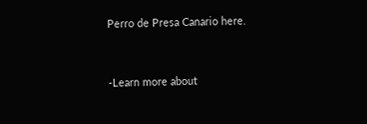Perro de Presa Canario here.


-Learn more about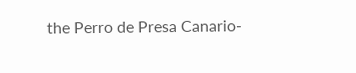the Perro de Presa Canario-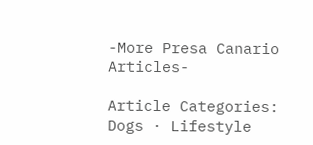-More Presa Canario Articles-

Article Categories:
Dogs · Lifestyle